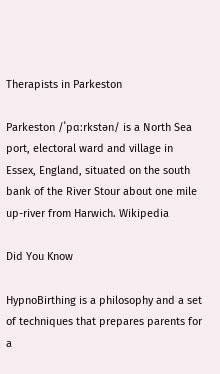Therapists in Parkeston

Parkeston /ˈpɑːrkstən/ is a North Sea port, electoral ward and village in Essex, England, situated on the south bank of the River Stour about one mile up-river from Harwich. Wikipedia

Did You Know

HypnoBirthing is a philosophy and a set of techniques that prepares parents for a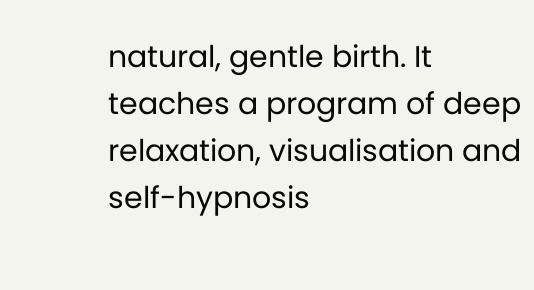natural, gentle birth. It teaches a program of deep relaxation, visualisation and self-hypnosis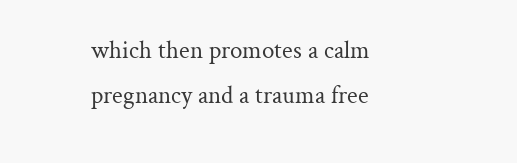which then promotes a calm pregnancy and a trauma free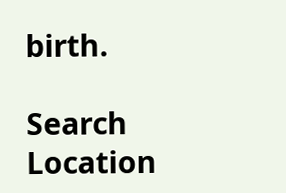birth.

Search Location